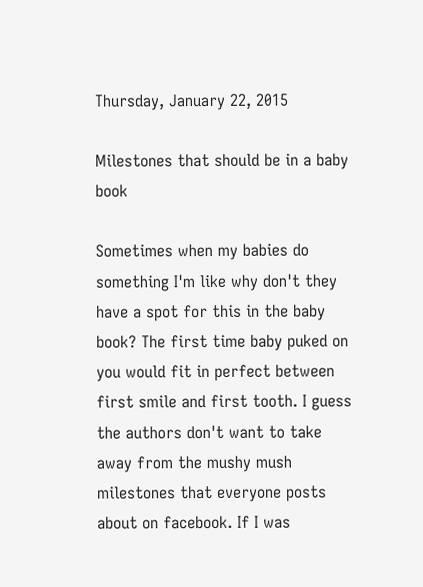Thursday, January 22, 2015

Milestones that should be in a baby book

Sometimes when my babies do something I'm like why don't they have a spot for this in the baby book? The first time baby puked on you would fit in perfect between first smile and first tooth. I guess the authors don't want to take away from the mushy mush milestones that everyone posts about on facebook. If I was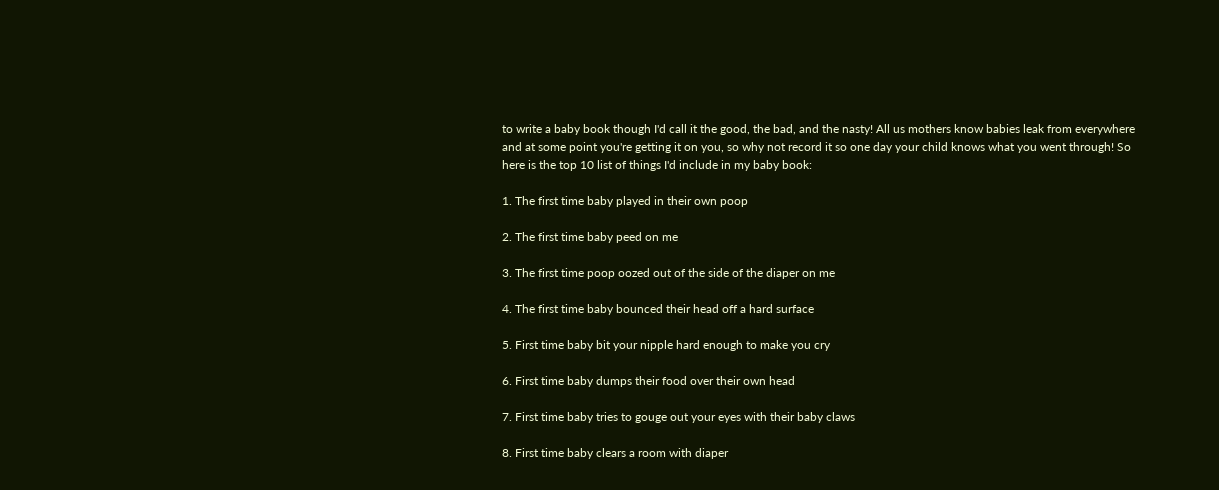to write a baby book though I'd call it the good, the bad, and the nasty! All us mothers know babies leak from everywhere and at some point you're getting it on you, so why not record it so one day your child knows what you went through! So here is the top 10 list of things I'd include in my baby book:

1. The first time baby played in their own poop

2. The first time baby peed on me

3. The first time poop oozed out of the side of the diaper on me

4. The first time baby bounced their head off a hard surface

5. First time baby bit your nipple hard enough to make you cry

6. First time baby dumps their food over their own head

7. First time baby tries to gouge out your eyes with their baby claws

8. First time baby clears a room with diaper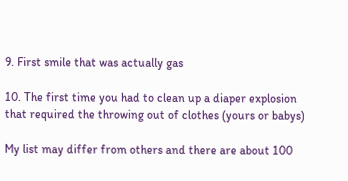9. First smile that was actually gas

10. The first time you had to clean up a diaper explosion that required the throwing out of clothes (yours or babys)

My list may differ from others and there are about 100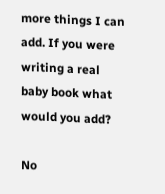more things I can add. If you were writing a real baby book what would you add?

No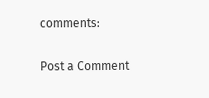comments:

Post a Comment